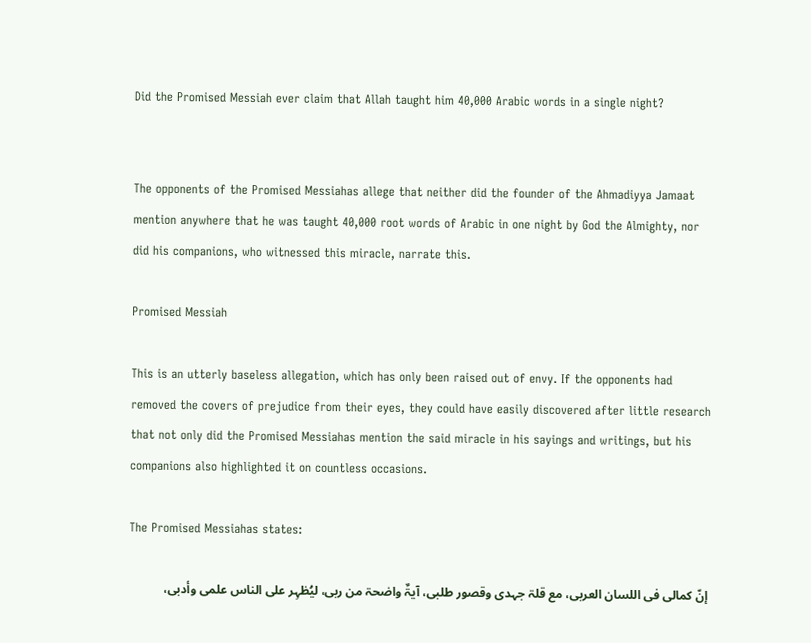Did the Promised Messiah ever claim that Allah taught him 40,000 Arabic words in a single night?


The opponents of the Promised Messiahas allege that neither did the founder of the Ahmadiyya Jamaat mention anywhere that he was taught 40,000 root words of Arabic in one night by God the Almighty, nor did his companions, who witnessed this miracle, narrate this.

Promised Messiah

This is an utterly baseless allegation, which has only been raised out of envy. If the opponents had removed the covers of prejudice from their eyes, they could have easily discovered after little research that not only did the Promised Messiahas mention the said miracle in his sayings and writings, but his companions also highlighted it on countless occasions.

The Promised Messiahas states:

إنّ کمالی فی اللسان العربی، مع قلۃ جہدی وقصور طلبی، آیۃٌ واضحۃ من ربی، لیُظہِر علی الناس علمی وأدبی،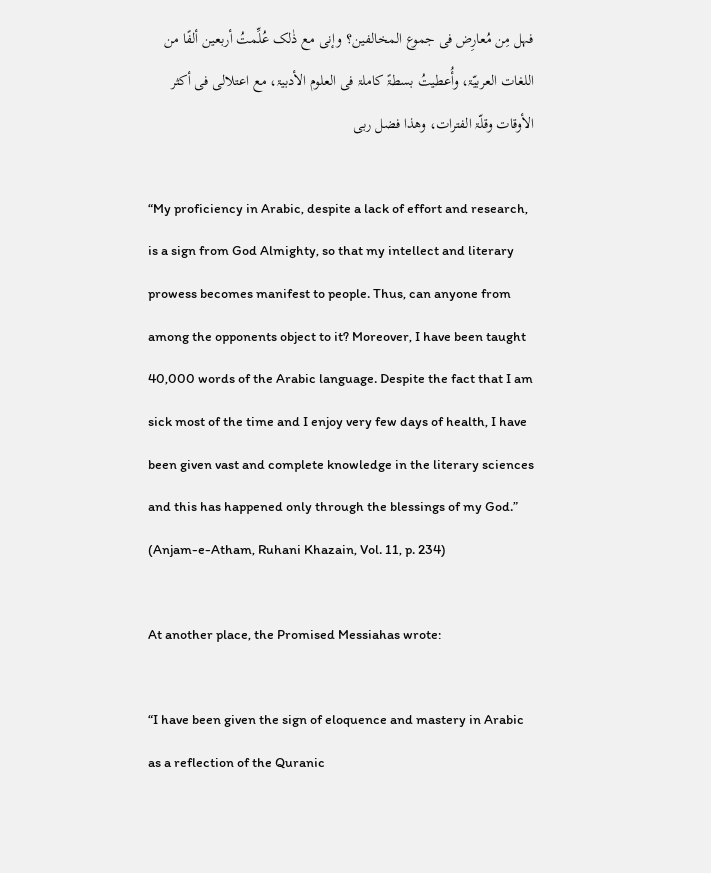فہل مِن مُعارِض فی جموع المخالفین؟ وإنی مع ذٰلک عُلِّمتُ أربعین ألفًا من اللغات العربیّۃ، وأُعطیتُ بسطۃً کاملۃ فی العلوم الأدبیۃ، مع اعتلالی فی أکثر الأوقات وقلّۃ الفترات، وھذا فضل ربی

“My proficiency in Arabic, despite a lack of effort and research, is a sign from God Almighty, so that my intellect and literary prowess becomes manifest to people. Thus, can anyone from among the opponents object to it? Moreover, I have been taught 40,000 words of the Arabic language. Despite the fact that I am sick most of the time and I enjoy very few days of health, I have been given vast and complete knowledge in the literary sciences and this has happened only through the blessings of my God.” (Anjam-e-Atham, Ruhani Khazain, Vol. 11, p. 234)

At another place, the Promised Messiahas wrote:

“I have been given the sign of eloquence and mastery in Arabic as a reflection of the Quranic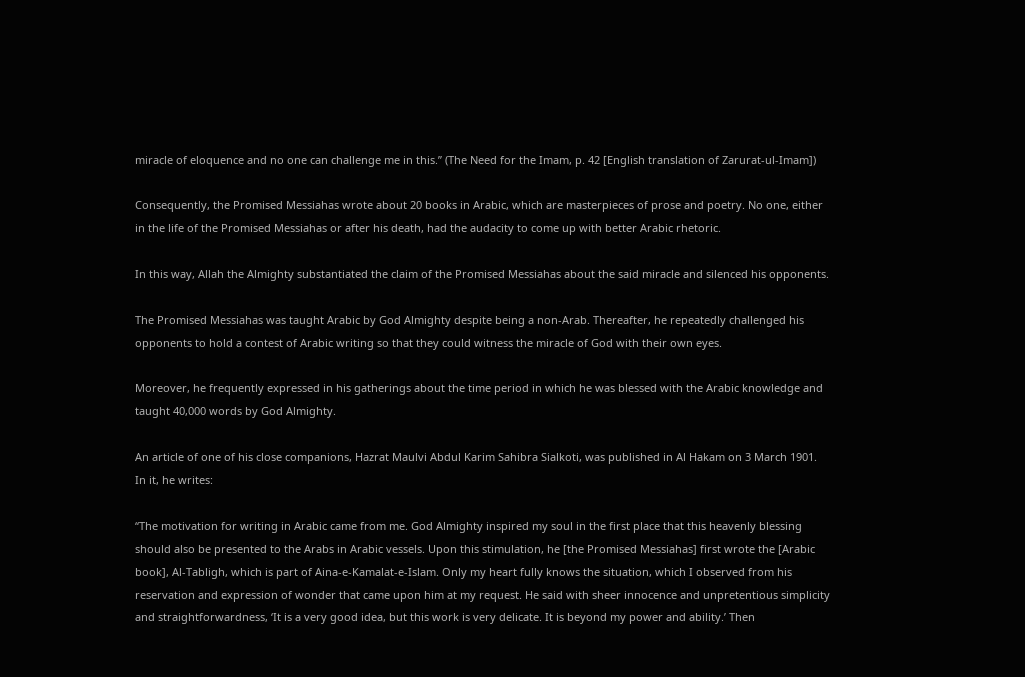miracle of eloquence and no one can challenge me in this.” (The Need for the Imam, p. 42 [English translation of Zarurat-ul-Imam])

Consequently, the Promised Messiahas wrote about 20 books in Arabic, which are masterpieces of prose and poetry. No one, either in the life of the Promised Messiahas or after his death, had the audacity to come up with better Arabic rhetoric.

In this way, Allah the Almighty substantiated the claim of the Promised Messiahas about the said miracle and silenced his opponents.

The Promised Messiahas was taught Arabic by God Almighty despite being a non-Arab. Thereafter, he repeatedly challenged his opponents to hold a contest of Arabic writing so that they could witness the miracle of God with their own eyes.

Moreover, he frequently expressed in his gatherings about the time period in which he was blessed with the Arabic knowledge and taught 40,000 words by God Almighty.

An article of one of his close companions, Hazrat Maulvi Abdul Karim Sahibra Sialkoti, was published in Al Hakam on 3 March 1901. In it, he writes:

“The motivation for writing in Arabic came from me. God Almighty inspired my soul in the first place that this heavenly blessing should also be presented to the Arabs in Arabic vessels. Upon this stimulation, he [the Promised Messiahas] first wrote the [Arabic book], Al-Tabligh, which is part of Aina-e-Kamalat-e-Islam. Only my heart fully knows the situation, which I observed from his reservation and expression of wonder that came upon him at my request. He said with sheer innocence and unpretentious simplicity and straightforwardness, ‘It is a very good idea, but this work is very delicate. It is beyond my power and ability.’ Then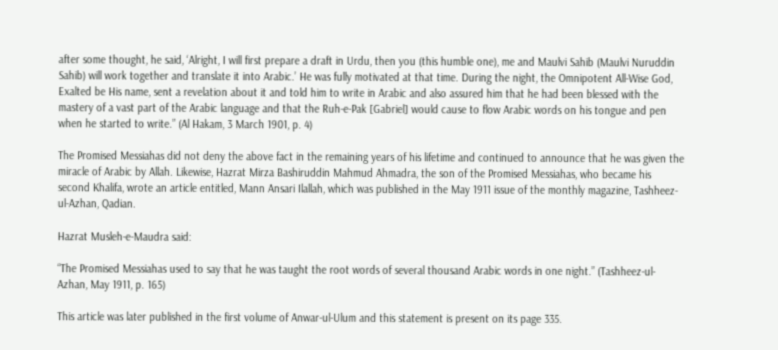after some thought, he said, ‘Alright, I will first prepare a draft in Urdu, then you (this humble one), me and Maulvi Sahib (Maulvi Nuruddin Sahib) will work together and translate it into Arabic.’ He was fully motivated at that time. During the night, the Omnipotent All-Wise God, Exalted be His name, sent a revelation about it and told him to write in Arabic and also assured him that he had been blessed with the mastery of a vast part of the Arabic language and that the Ruh-e-Pak [Gabriel] would cause to flow Arabic words on his tongue and pen when he started to write.” (Al Hakam, 3 March 1901, p. 4)

The Promised Messiahas did not deny the above fact in the remaining years of his lifetime and continued to announce that he was given the miracle of Arabic by Allah. Likewise, Hazrat Mirza Bashiruddin Mahmud Ahmadra, the son of the Promised Messiahas, who became his second Khalifa, wrote an article entitled, Mann Ansari Ilallah, which was published in the May 1911 issue of the monthly magazine, Tashheez-ul-Azhan, Qadian.

Hazrat Musleh-e-Maudra said:

“The Promised Messiahas used to say that he was taught the root words of several thousand Arabic words in one night.” (Tashheez-ul-Azhan, May 1911, p. 165)

This article was later published in the first volume of Anwar-ul-Ulum and this statement is present on its page 335.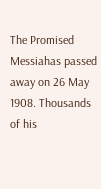The Promised Messiahas passed away on 26 May 1908. Thousands of his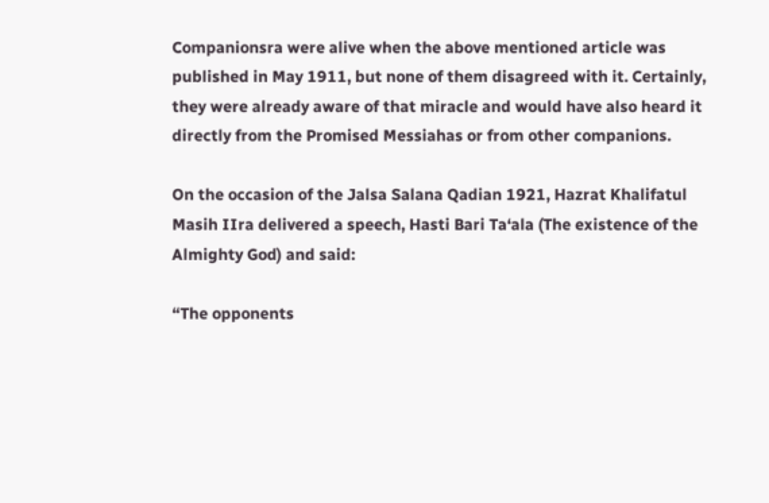Companionsra were alive when the above mentioned article was published in May 1911, but none of them disagreed with it. Certainly, they were already aware of that miracle and would have also heard it directly from the Promised Messiahas or from other companions.

On the occasion of the Jalsa Salana Qadian 1921, Hazrat Khalifatul Masih IIra delivered a speech, Hasti Bari Ta‘ala (The existence of the Almighty God) and said:

“The opponents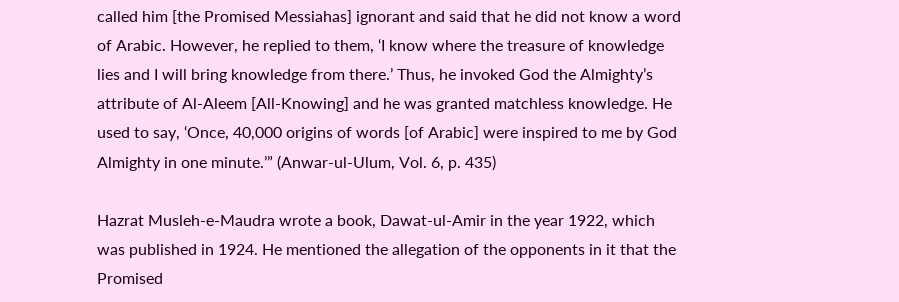called him [the Promised Messiahas] ignorant and said that he did not know a word of Arabic. However, he replied to them, ‘I know where the treasure of knowledge lies and I will bring knowledge from there.’ Thus, he invoked God the Almighty’s attribute of Al-Aleem [All-Knowing] and he was granted matchless knowledge. He used to say, ‘Once, 40,000 origins of words [of Arabic] were inspired to me by God Almighty in one minute.’” (Anwar-ul-Ulum, Vol. 6, p. 435)

Hazrat Musleh-e-Maudra wrote a book, Dawat-ul-Amir in the year 1922, which was published in 1924. He mentioned the allegation of the opponents in it that the Promised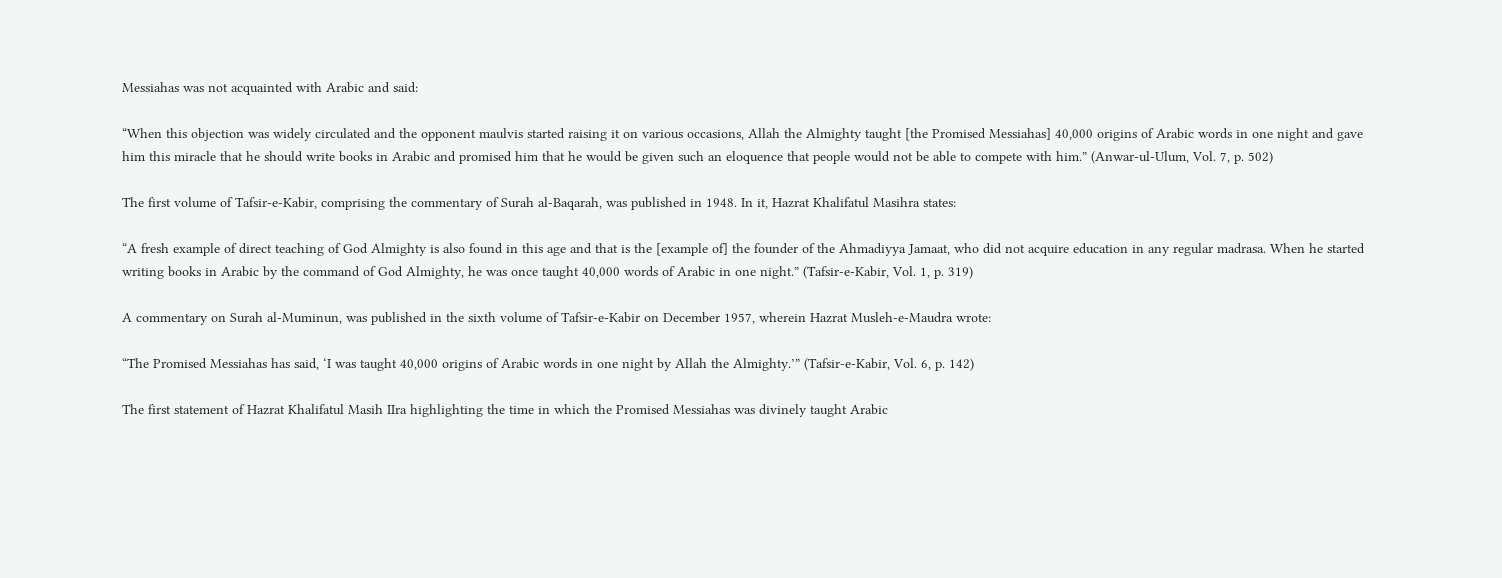Messiahas was not acquainted with Arabic and said:

“When this objection was widely circulated and the opponent maulvis started raising it on various occasions, Allah the Almighty taught [the Promised Messiahas] 40,000 origins of Arabic words in one night and gave him this miracle that he should write books in Arabic and promised him that he would be given such an eloquence that people would not be able to compete with him.” (Anwar-ul-Ulum, Vol. 7, p. 502)

The first volume of Tafsir-e-Kabir, comprising the commentary of Surah al-Baqarah, was published in 1948. In it, Hazrat Khalifatul Masihra states:

“A fresh example of direct teaching of God Almighty is also found in this age and that is the [example of] the founder of the Ahmadiyya Jamaat, who did not acquire education in any regular madrasa. When he started writing books in Arabic by the command of God Almighty, he was once taught 40,000 words of Arabic in one night.” (Tafsir-e-Kabir, Vol. 1, p. 319)

A commentary on Surah al-Muminun, was published in the sixth volume of Tafsir-e-Kabir on December 1957, wherein Hazrat Musleh-e-Maudra wrote:

“The Promised Messiahas has said, ‘I was taught 40,000 origins of Arabic words in one night by Allah the Almighty.’” (Tafsir-e-Kabir, Vol. 6, p. 142)

The first statement of Hazrat Khalifatul Masih IIra highlighting the time in which the Promised Messiahas was divinely taught Arabic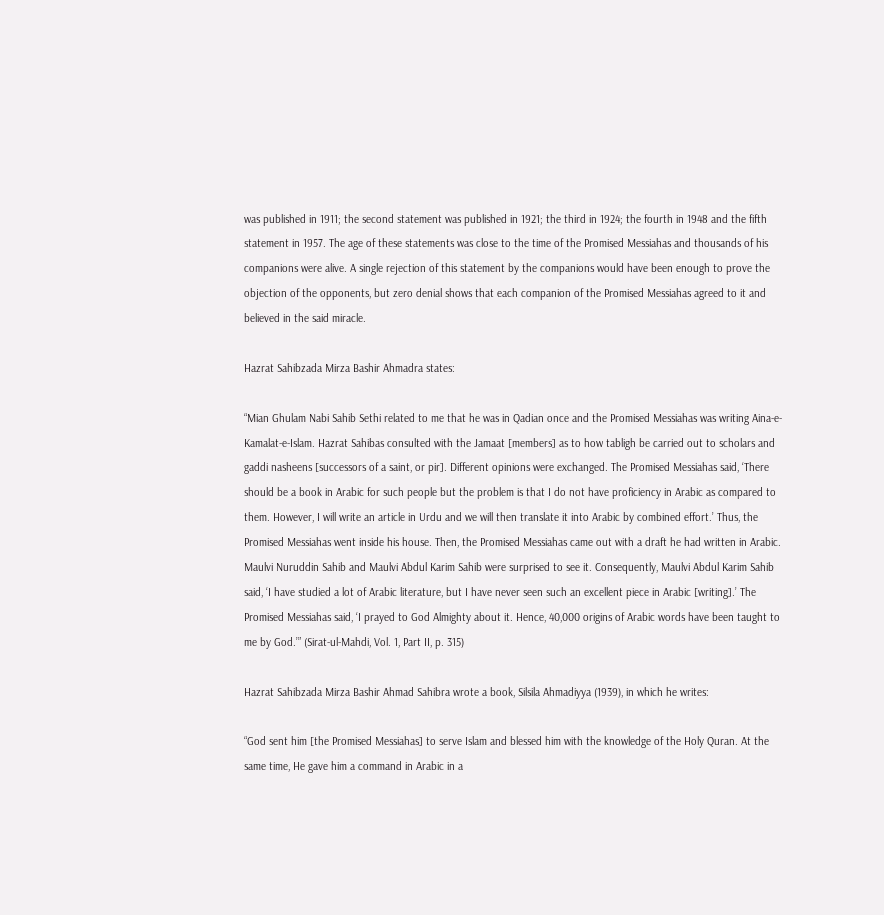was published in 1911; the second statement was published in 1921; the third in 1924; the fourth in 1948 and the fifth statement in 1957. The age of these statements was close to the time of the Promised Messiahas and thousands of his companions were alive. A single rejection of this statement by the companions would have been enough to prove the objection of the opponents, but zero denial shows that each companion of the Promised Messiahas agreed to it and believed in the said miracle.

Hazrat Sahibzada Mirza Bashir Ahmadra states:

“Mian Ghulam Nabi Sahib Sethi related to me that he was in Qadian once and the Promised Messiahas was writing Aina-e-Kamalat-e-Islam. Hazrat Sahibas consulted with the Jamaat [members] as to how tabligh be carried out to scholars and gaddi nasheens [successors of a saint, or pir]. Different opinions were exchanged. The Promised Messiahas said, ‘There should be a book in Arabic for such people but the problem is that I do not have proficiency in Arabic as compared to them. However, I will write an article in Urdu and we will then translate it into Arabic by combined effort.’ Thus, the Promised Messiahas went inside his house. Then, the Promised Messiahas came out with a draft he had written in Arabic. Maulvi Nuruddin Sahib and Maulvi Abdul Karim Sahib were surprised to see it. Consequently, Maulvi Abdul Karim Sahib said, ‘I have studied a lot of Arabic literature, but I have never seen such an excellent piece in Arabic [writing].’ The Promised Messiahas said, ‘I prayed to God Almighty about it. Hence, 40,000 origins of Arabic words have been taught to me by God.’” (Sirat-ul-Mahdi, Vol. 1, Part II, p. 315)

Hazrat Sahibzada Mirza Bashir Ahmad Sahibra wrote a book, Silsila Ahmadiyya (1939), in which he writes:

“God sent him [the Promised Messiahas] to serve Islam and blessed him with the knowledge of the Holy Quran. At the same time, He gave him a command in Arabic in a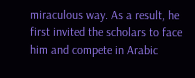miraculous way. As a result, he first invited the scholars to face him and compete in Arabic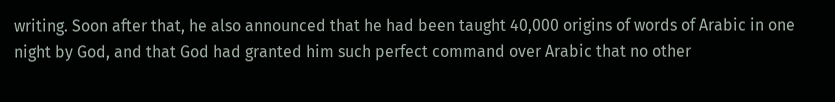writing. Soon after that, he also announced that he had been taught 40,000 origins of words of Arabic in one night by God, and that God had granted him such perfect command over Arabic that no other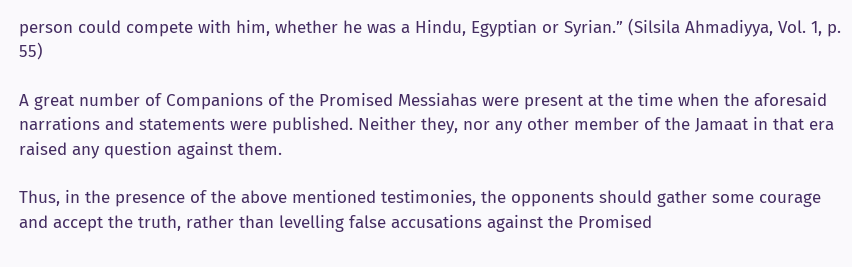person could compete with him, whether he was a Hindu, Egyptian or Syrian.” (Silsila Ahmadiyya, Vol. 1, p. 55)

A great number of Companions of the Promised Messiahas were present at the time when the aforesaid narrations and statements were published. Neither they, nor any other member of the Jamaat in that era raised any question against them.

Thus, in the presence of the above mentioned testimonies, the opponents should gather some courage and accept the truth, rather than levelling false accusations against the Promised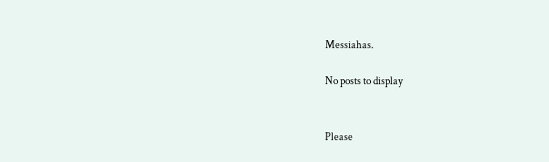Messiahas.

No posts to display


Please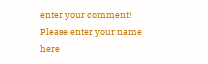enter your comment!
Please enter your name here